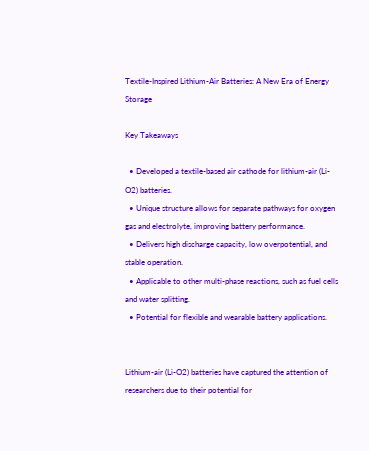Textile-Inspired Lithium-Air Batteries: A New Era of Energy Storage

Key Takeaways

  • Developed a textile-based air cathode for lithium-air (Li-O2) batteries.
  • Unique structure allows for separate pathways for oxygen gas and electrolyte, improving battery performance.
  • Delivers high discharge capacity, low overpotential, and stable operation.
  • Applicable to other multi-phase reactions, such as fuel cells and water splitting.
  • Potential for flexible and wearable battery applications.


Lithium-air (Li-O2) batteries have captured the attention of researchers due to their potential for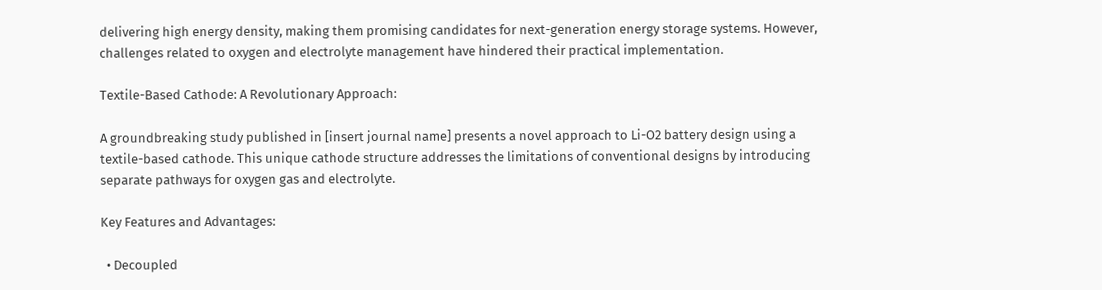delivering high energy density, making them promising candidates for next-generation energy storage systems. However, challenges related to oxygen and electrolyte management have hindered their practical implementation.

Textile-Based Cathode: A Revolutionary Approach:

A groundbreaking study published in [insert journal name] presents a novel approach to Li-O2 battery design using a textile-based cathode. This unique cathode structure addresses the limitations of conventional designs by introducing separate pathways for oxygen gas and electrolyte.

Key Features and Advantages:

  • Decoupled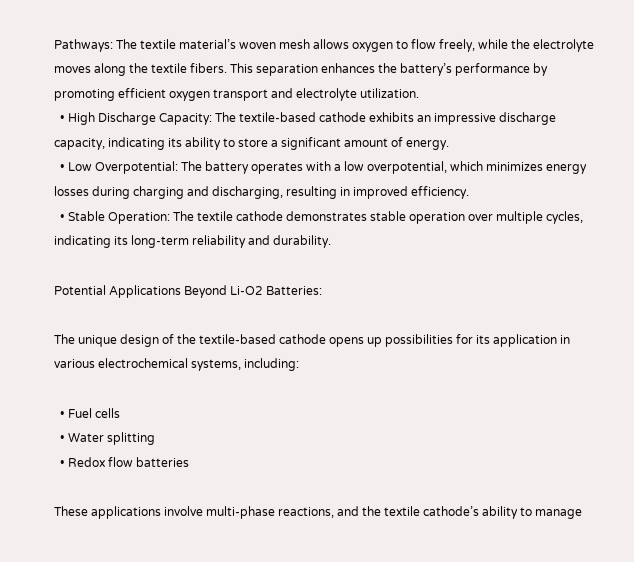Pathways: The textile material’s woven mesh allows oxygen to flow freely, while the electrolyte moves along the textile fibers. This separation enhances the battery’s performance by promoting efficient oxygen transport and electrolyte utilization.
  • High Discharge Capacity: The textile-based cathode exhibits an impressive discharge capacity, indicating its ability to store a significant amount of energy.
  • Low Overpotential: The battery operates with a low overpotential, which minimizes energy losses during charging and discharging, resulting in improved efficiency.
  • Stable Operation: The textile cathode demonstrates stable operation over multiple cycles, indicating its long-term reliability and durability.

Potential Applications Beyond Li-O2 Batteries:

The unique design of the textile-based cathode opens up possibilities for its application in various electrochemical systems, including:

  • Fuel cells
  • Water splitting
  • Redox flow batteries

These applications involve multi-phase reactions, and the textile cathode’s ability to manage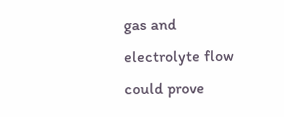gas and electrolyte flow could prove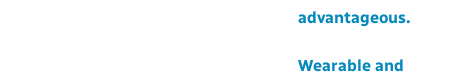advantageous.

Wearable and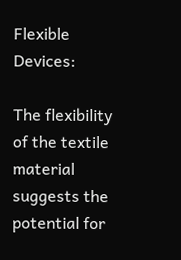Flexible Devices:

The flexibility of the textile material suggests the potential for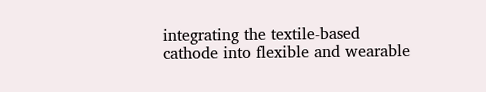integrating the textile-based cathode into flexible and wearable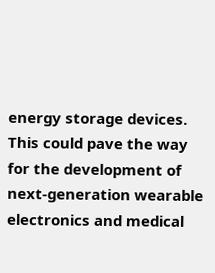energy storage devices. This could pave the way for the development of next-generation wearable electronics and medical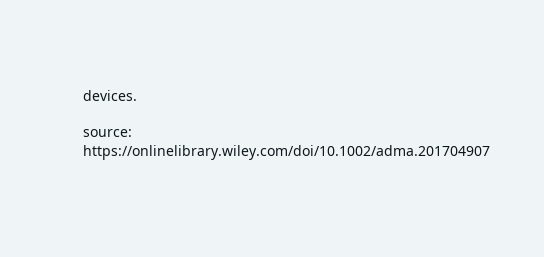devices.

source: https://onlinelibrary.wiley.com/doi/10.1002/adma.201704907